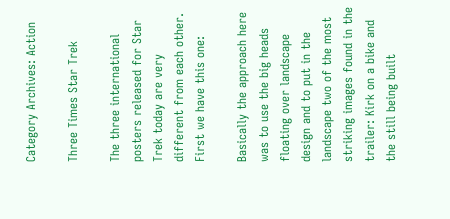Category Archives: Action

Three Times Star Trek

The three international posters released for Star Trek today are very different from each other. First we have this one:

Basically the approach here was to use the big heads floating over landscape design and to put in the landscape two of the most striking images found in the trailer: Kirk on a bike and the still being built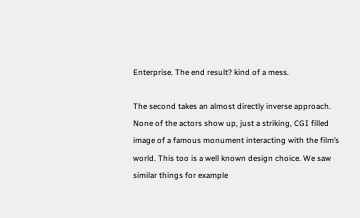Enterprise. The end result? kind of a mess.

The second takes an almost directly inverse approach. None of the actors show up, just a striking, CGI filled image of a famous monument interacting with the film’s world. This too is a well known design choice. We saw similar things for example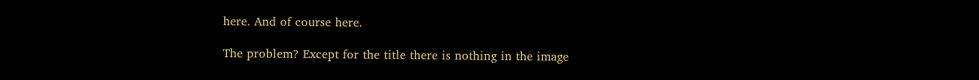here. And of course here.

The problem? Except for the title there is nothing in the image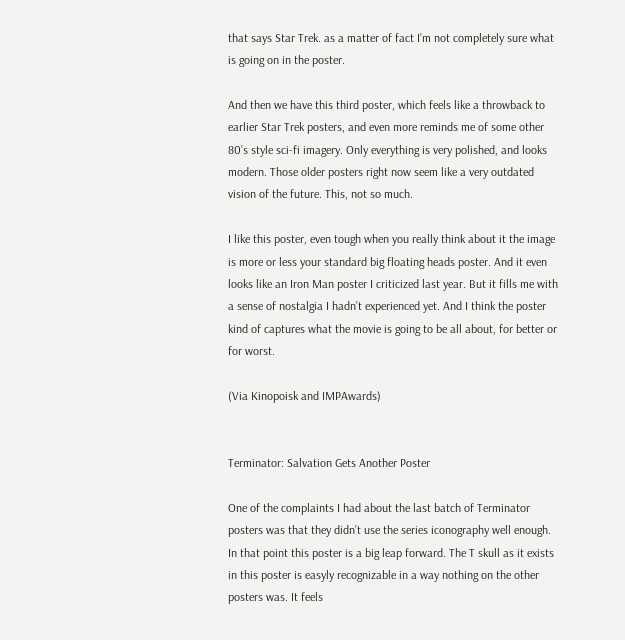that says Star Trek. as a matter of fact I’m not completely sure what is going on in the poster.

And then we have this third poster, which feels like a throwback to earlier Star Trek posters, and even more reminds me of some other 80’s style sci-fi imagery. Only everything is very polished, and looks modern. Those older posters right now seem like a very outdated vision of the future. This, not so much.

I like this poster, even tough when you really think about it the image is more or less your standard big floating heads poster. And it even looks like an Iron Man poster I criticized last year. But it fills me with a sense of nostalgia I hadn’t experienced yet. And I think the poster kind of captures what the movie is going to be all about, for better or for worst.

(Via Kinopoisk and IMPAwards)


Terminator: Salvation Gets Another Poster

One of the complaints I had about the last batch of Terminator posters was that they didn’t use the series iconography well enough. In that point this poster is a big leap forward. The T skull as it exists in this poster is easyly recognizable in a way nothing on the other posters was. It feels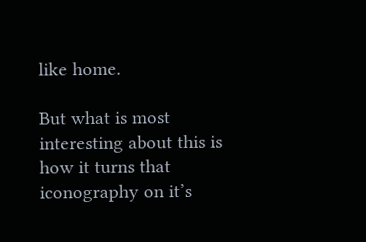like home.

But what is most interesting about this is how it turns that iconography on it’s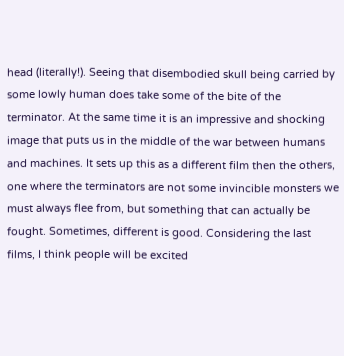head (literally!). Seeing that disembodied skull being carried by some lowly human does take some of the bite of the terminator. At the same time it is an impressive and shocking image that puts us in the middle of the war between humans and machines. It sets up this as a different film then the others, one where the terminators are not some invincible monsters we must always flee from, but something that can actually be fought. Sometimes, different is good. Considering the last films, I think people will be excited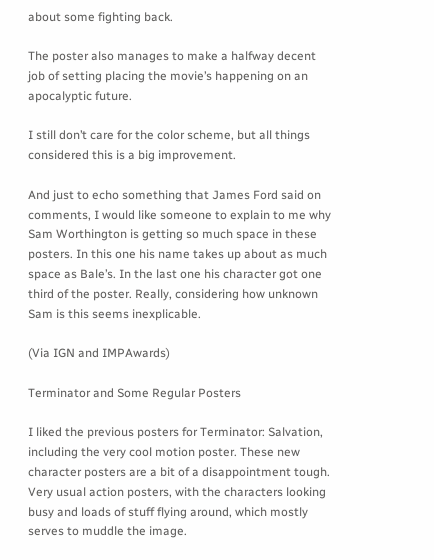about some fighting back.

The poster also manages to make a halfway decent job of setting placing the movie’s happening on an apocalyptic future.

I still don’t care for the color scheme, but all things considered this is a big improvement.

And just to echo something that James Ford said on comments, I would like someone to explain to me why Sam Worthington is getting so much space in these posters. In this one his name takes up about as much space as Bale’s. In the last one his character got one third of the poster. Really, considering how unknown Sam is this seems inexplicable.

(Via IGN and IMPAwards)

Terminator and Some Regular Posters

I liked the previous posters for Terminator: Salvation, including the very cool motion poster. These new character posters are a bit of a disappointment tough. Very usual action posters, with the characters looking busy and loads of stuff flying around, which mostly serves to muddle the image.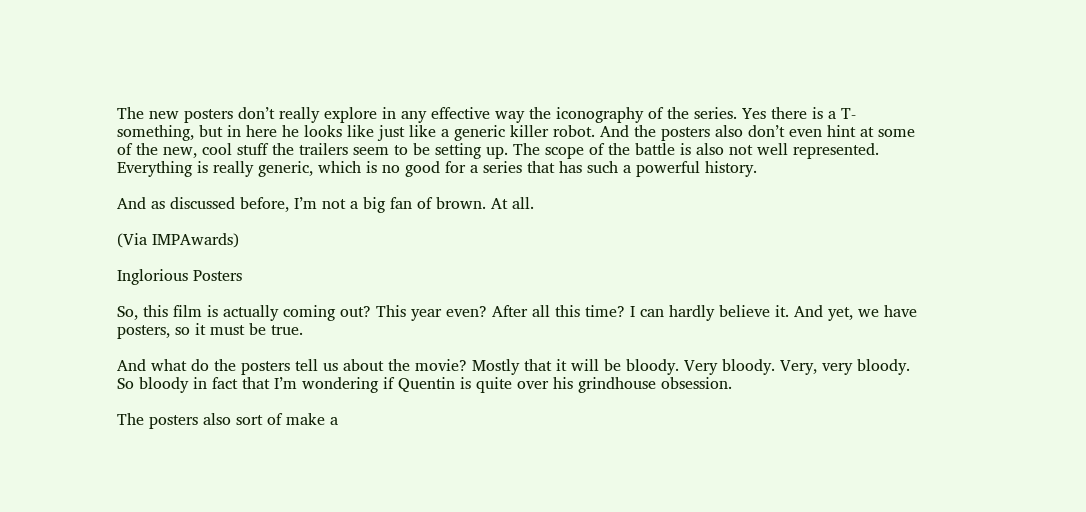The new posters don’t really explore in any effective way the iconography of the series. Yes there is a T-something, but in here he looks like just like a generic killer robot. And the posters also don’t even hint at some of the new, cool stuff the trailers seem to be setting up. The scope of the battle is also not well represented. Everything is really generic, which is no good for a series that has such a powerful history.

And as discussed before, I’m not a big fan of brown. At all.

(Via IMPAwards)

Inglorious Posters

So, this film is actually coming out? This year even? After all this time? I can hardly believe it. And yet, we have posters, so it must be true.

And what do the posters tell us about the movie? Mostly that it will be bloody. Very bloody. Very, very bloody. So bloody in fact that I’m wondering if Quentin is quite over his grindhouse obsession.

The posters also sort of make a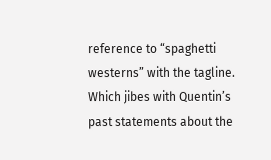reference to “spaghetti westerns” with the tagline. Which jibes with Quentin’s past statements about the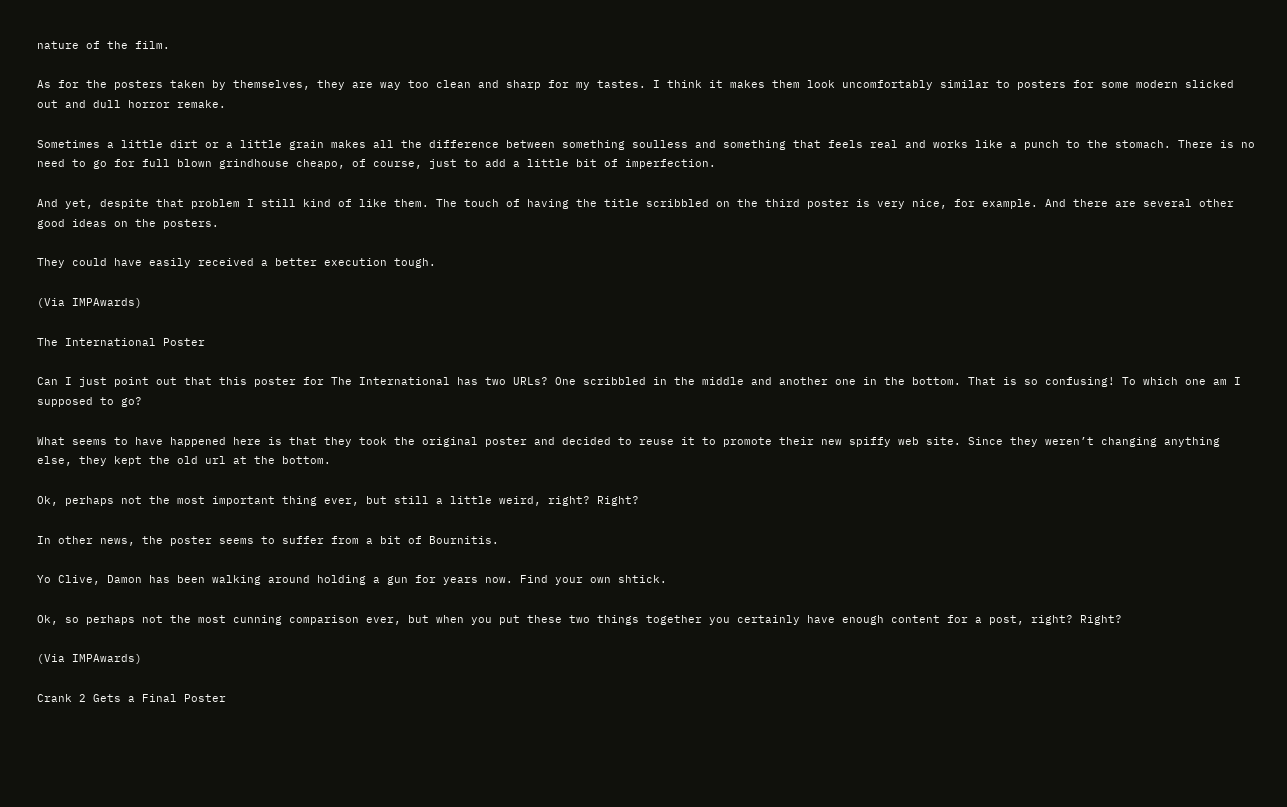nature of the film.

As for the posters taken by themselves, they are way too clean and sharp for my tastes. I think it makes them look uncomfortably similar to posters for some modern slicked out and dull horror remake.

Sometimes a little dirt or a little grain makes all the difference between something soulless and something that feels real and works like a punch to the stomach. There is no need to go for full blown grindhouse cheapo, of course, just to add a little bit of imperfection.

And yet, despite that problem I still kind of like them. The touch of having the title scribbled on the third poster is very nice, for example. And there are several other good ideas on the posters.

They could have easily received a better execution tough.

(Via IMPAwards)

The International Poster

Can I just point out that this poster for The International has two URLs? One scribbled in the middle and another one in the bottom. That is so confusing! To which one am I supposed to go?

What seems to have happened here is that they took the original poster and decided to reuse it to promote their new spiffy web site. Since they weren’t changing anything else, they kept the old url at the bottom.

Ok, perhaps not the most important thing ever, but still a little weird, right? Right?

In other news, the poster seems to suffer from a bit of Bournitis.

Yo Clive, Damon has been walking around holding a gun for years now. Find your own shtick.

Ok, so perhaps not the most cunning comparison ever, but when you put these two things together you certainly have enough content for a post, right? Right?

(Via IMPAwards)

Crank 2 Gets a Final Poster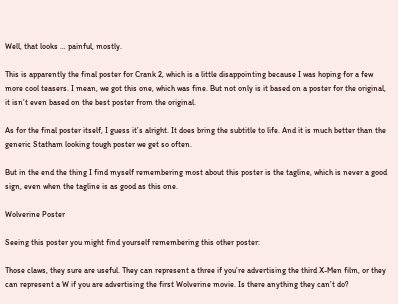Well, that looks … painful, mostly.

This is apparently the final poster for Crank 2, which is a little disappointing because I was hoping for a few more cool teasers. I mean, we got this one, which was fine. But not only is it based on a poster for the original, it isn’t even based on the best poster from the original.

As for the final poster itself, I guess it’s alright. It does bring the subtitle to life. And it is much better than the generic Statham looking tough poster we get so often.

But in the end the thing I find myself remembering most about this poster is the tagline, which is never a good sign, even when the tagline is as good as this one.

Wolverine Poster

Seeing this poster you might find yourself remembering this other poster:

Those claws, they sure are useful. They can represent a three if you’re advertising the third X-Men film, or they can represent a W if you are advertising the first Wolverine movie. Is there anything they can’t do?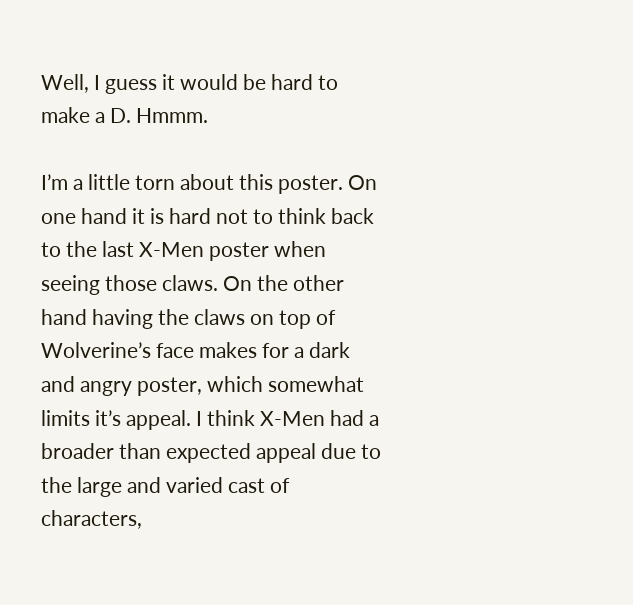Well, I guess it would be hard to make a D. Hmmm.

I’m a little torn about this poster. On one hand it is hard not to think back to the last X-Men poster when seeing those claws. On the other hand having the claws on top of Wolverine’s face makes for a dark and angry poster, which somewhat limits it’s appeal. I think X-Men had a broader than expected appeal due to the large and varied cast of characters,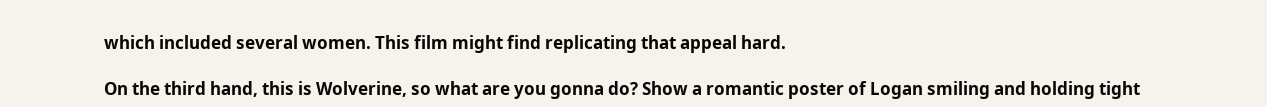which included several women. This film might find replicating that appeal hard.

On the third hand, this is Wolverine, so what are you gonna do? Show a romantic poster of Logan smiling and holding tight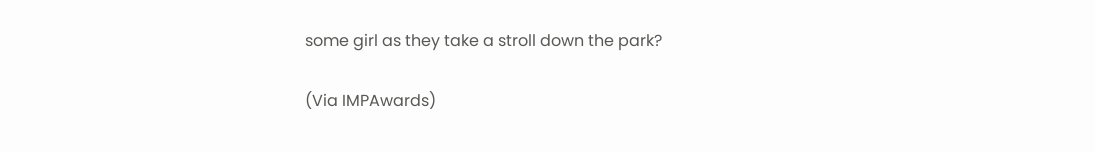some girl as they take a stroll down the park?

(Via IMPAwards)